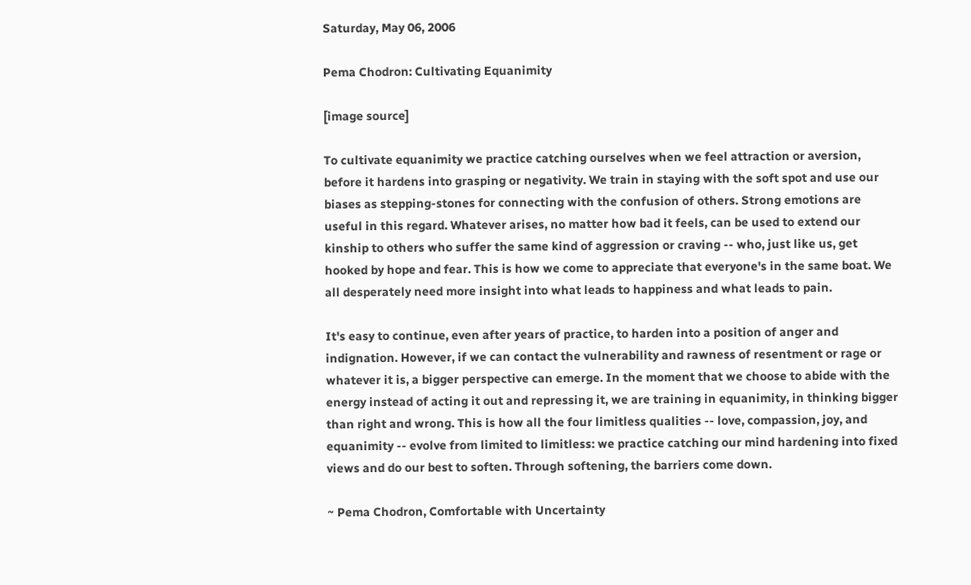Saturday, May 06, 2006

Pema Chodron: Cultivating Equanimity

[image source]

To cultivate equanimity we practice catching ourselves when we feel attraction or aversion, before it hardens into grasping or negativity. We train in staying with the soft spot and use our biases as stepping-stones for connecting with the confusion of others. Strong emotions are useful in this regard. Whatever arises, no matter how bad it feels, can be used to extend our kinship to others who suffer the same kind of aggression or craving -- who, just like us, get hooked by hope and fear. This is how we come to appreciate that everyone's in the same boat. We all desperately need more insight into what leads to happiness and what leads to pain.

It's easy to continue, even after years of practice, to harden into a position of anger and indignation. However, if we can contact the vulnerability and rawness of resentment or rage or whatever it is, a bigger perspective can emerge. In the moment that we choose to abide with the energy instead of acting it out and repressing it, we are training in equanimity, in thinking bigger than right and wrong. This is how all the four limitless qualities -- love, compassion, joy, and equanimity -- evolve from limited to limitless: we practice catching our mind hardening into fixed views and do our best to soften. Through softening, the barriers come down.

~ Pema Chodron, Comfortable with Uncertainty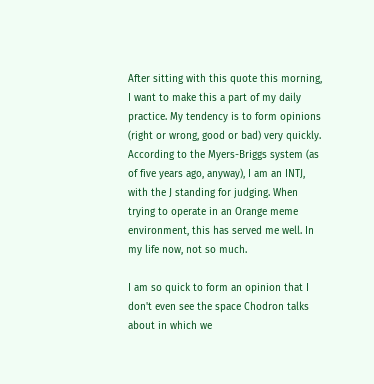After sitting with this quote this morning, I want to make this a part of my daily practice. My tendency is to form opinions (right or wrong, good or bad) very quickly. According to the Myers-Briggs system (as of five years ago, anyway), I am an INTJ, with the J standing for judging. When trying to operate in an Orange meme environment, this has served me well. In my life now, not so much.

I am so quick to form an opinion that I don't even see the space Chodron talks about in which we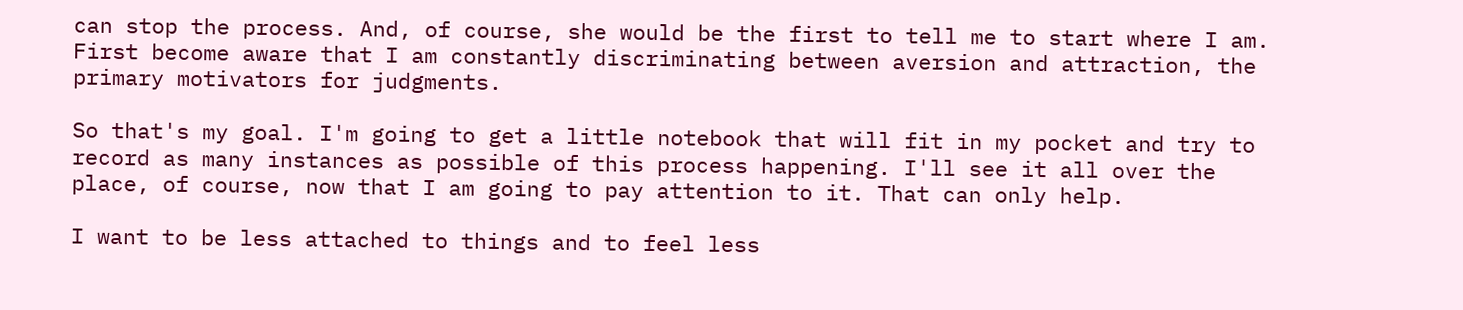can stop the process. And, of course, she would be the first to tell me to start where I am. First become aware that I am constantly discriminating between aversion and attraction, the primary motivators for judgments.

So that's my goal. I'm going to get a little notebook that will fit in my pocket and try to record as many instances as possible of this process happening. I'll see it all over the place, of course, now that I am going to pay attention to it. That can only help.

I want to be less attached to things and to feel less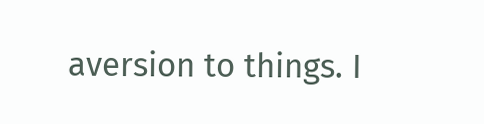aversion to things. I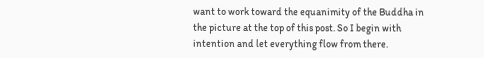want to work toward the equanimity of the Buddha in the picture at the top of this post. So I begin with intention and let everything flow from there.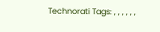Technorati Tags: , , , , , ,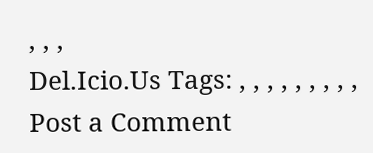, , ,
Del.Icio.Us Tags: , , , , , , , , ,
Post a Comment